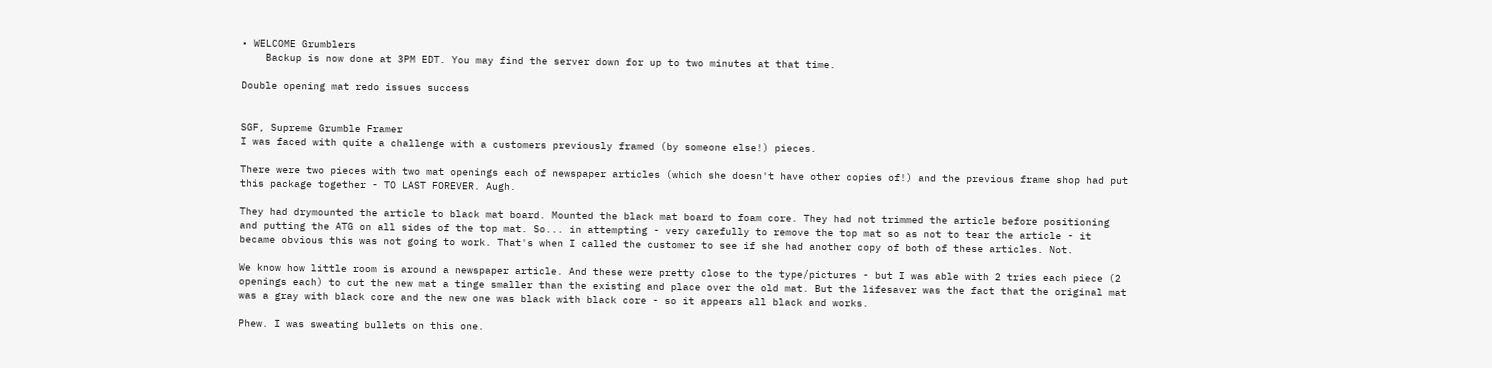• WELCOME Grumblers
    Backup is now done at 3PM EDT. You may find the server down for up to two minutes at that time.

Double opening mat redo issues success


SGF, Supreme Grumble Framer
I was faced with quite a challenge with a customers previously framed (by someone else!) pieces.

There were two pieces with two mat openings each of newspaper articles (which she doesn't have other copies of!) and the previous frame shop had put this package together - TO LAST FOREVER. Augh.

They had drymounted the article to black mat board. Mounted the black mat board to foam core. They had not trimmed the article before positioning and putting the ATG on all sides of the top mat. So... in attempting - very carefully to remove the top mat so as not to tear the article - it became obvious this was not going to work. That's when I called the customer to see if she had another copy of both of these articles. Not.

We know how little room is around a newspaper article. And these were pretty close to the type/pictures - but I was able with 2 tries each piece (2 openings each) to cut the new mat a tinge smaller than the existing and place over the old mat. But the lifesaver was the fact that the original mat was a gray with black core and the new one was black with black core - so it appears all black and works.

Phew. I was sweating bullets on this one.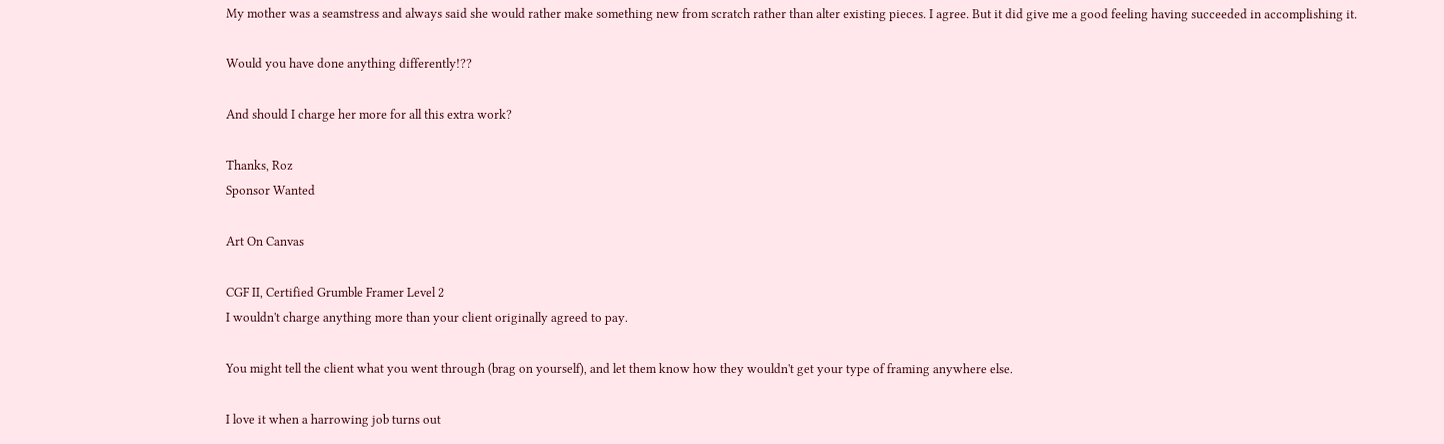My mother was a seamstress and always said she would rather make something new from scratch rather than alter existing pieces. I agree. But it did give me a good feeling having succeeded in accomplishing it.

Would you have done anything differently!??

And should I charge her more for all this extra work?

Thanks, Roz
Sponsor Wanted

Art On Canvas

CGF II, Certified Grumble Framer Level 2
I wouldn't charge anything more than your client originally agreed to pay.

You might tell the client what you went through (brag on yourself), and let them know how they wouldn't get your type of framing anywhere else.

I love it when a harrowing job turns out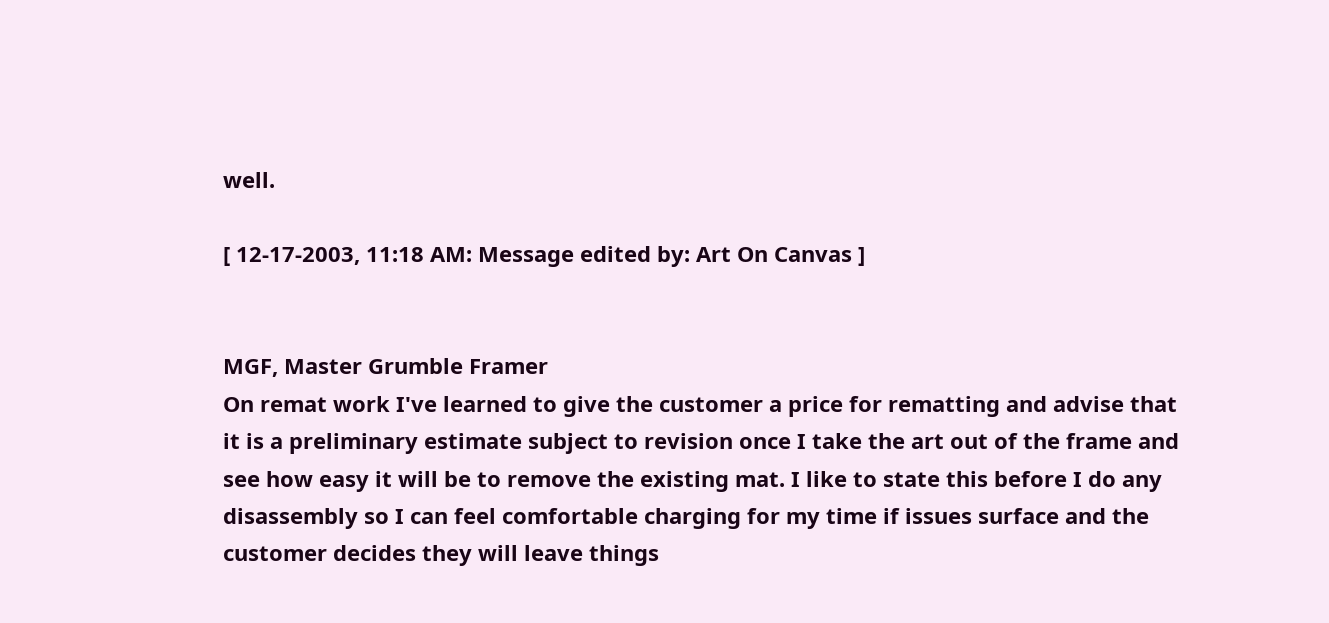well.

[ 12-17-2003, 11:18 AM: Message edited by: Art On Canvas ]


MGF, Master Grumble Framer
On remat work I've learned to give the customer a price for rematting and advise that it is a preliminary estimate subject to revision once I take the art out of the frame and see how easy it will be to remove the existing mat. I like to state this before I do any disassembly so I can feel comfortable charging for my time if issues surface and the customer decides they will leave things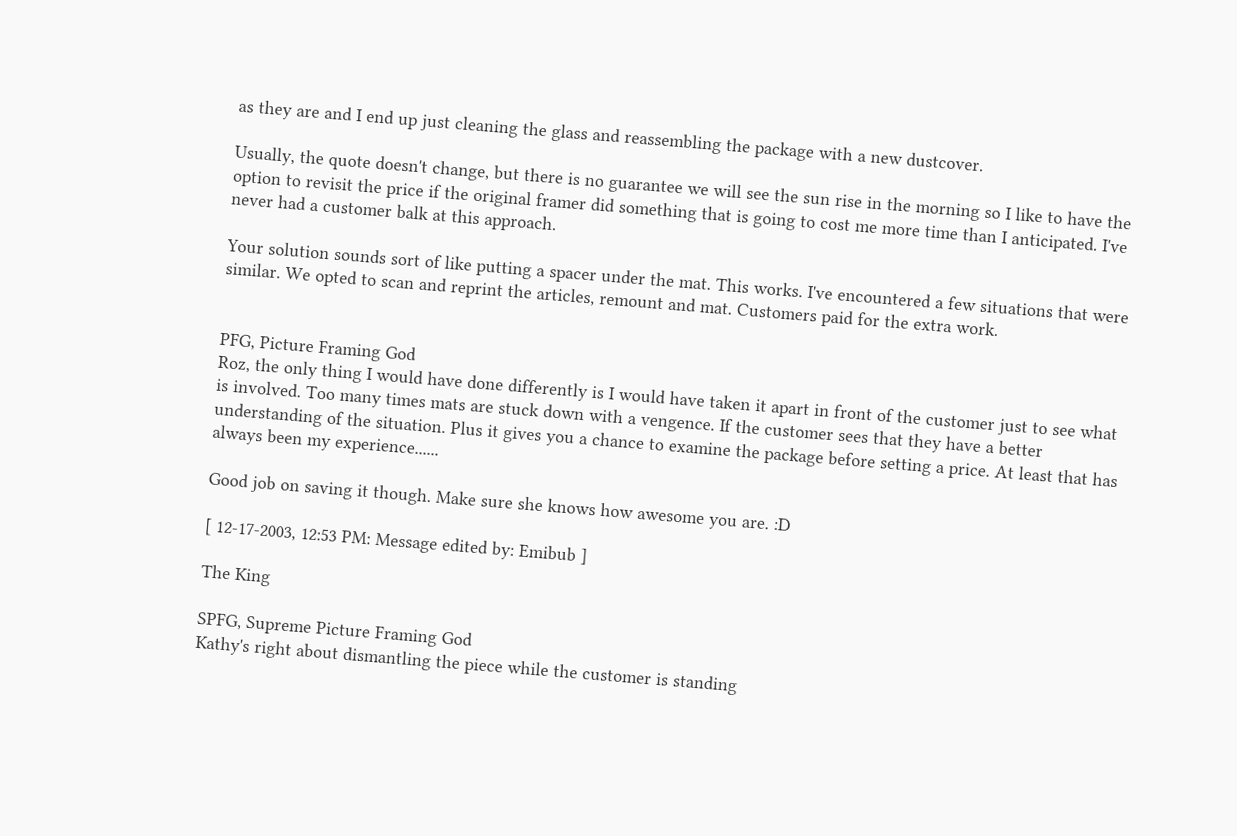as they are and I end up just cleaning the glass and reassembling the package with a new dustcover.

Usually, the quote doesn't change, but there is no guarantee we will see the sun rise in the morning so I like to have the option to revisit the price if the original framer did something that is going to cost me more time than I anticipated. I've never had a customer balk at this approach.

Your solution sounds sort of like putting a spacer under the mat. This works. I've encountered a few situations that were similar. We opted to scan and reprint the articles, remount and mat. Customers paid for the extra work.


PFG, Picture Framing God
Roz, the only thing I would have done differently is I would have taken it apart in front of the customer just to see what is involved. Too many times mats are stuck down with a vengence. If the customer sees that they have a better understanding of the situation. Plus it gives you a chance to examine the package before setting a price. At least that has always been my experience......

Good job on saving it though. Make sure she knows how awesome you are. :D

[ 12-17-2003, 12:53 PM: Message edited by: Emibub ]

The King

SPFG, Supreme Picture Framing God
Kathy's right about dismantling the piece while the customer is standing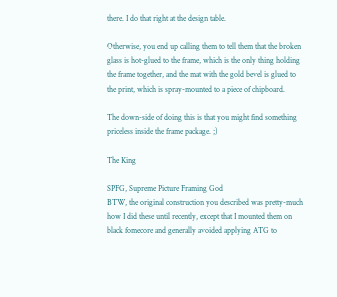there. I do that right at the design table.

Otherwise, you end up calling them to tell them that the broken glass is hot-glued to the frame, which is the only thing holding the frame together, and the mat with the gold bevel is glued to the print, which is spray-mounted to a piece of chipboard.

The down-side of doing this is that you might find something priceless inside the frame package. ;)

The King

SPFG, Supreme Picture Framing God
BTW, the original construction you described was pretty-much how I did these until recently, except that I mounted them on black fomecore and generally avoided applying ATG to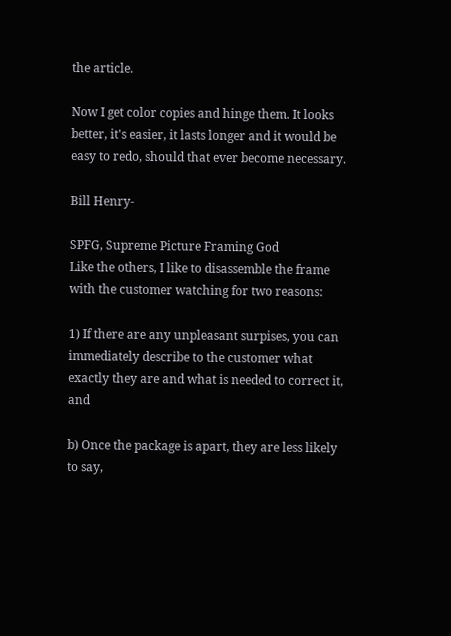the article.

Now I get color copies and hinge them. It looks better, it's easier, it lasts longer and it would be easy to redo, should that ever become necessary.

Bill Henry-

SPFG, Supreme Picture Framing God
Like the others, I like to disassemble the frame with the customer watching for two reasons:

1) If there are any unpleasant surpises, you can immediately describe to the customer what exactly they are and what is needed to correct it, and

b) Once the package is apart, they are less likely to say,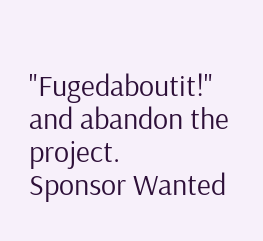"Fugedaboutit!" and abandon the project.
Sponsor Wanted